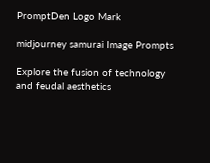PromptDen Logo Mark

midjourney samurai Image Prompts

Explore the fusion of technology and feudal aesthetics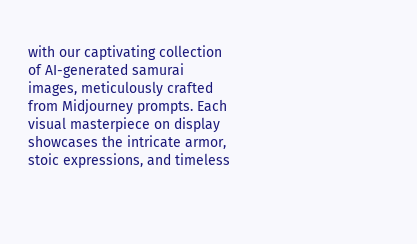with our captivating collection of AI-generated samurai images, meticulously crafted from Midjourney prompts. Each visual masterpiece on display showcases the intricate armor, stoic expressions, and timeless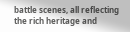battle scenes, all reflecting the rich heritage and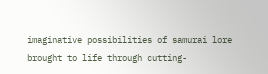imaginative possibilities of samurai lore brought to life through cutting-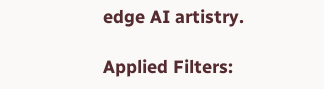edge AI artistry.

Applied Filters: